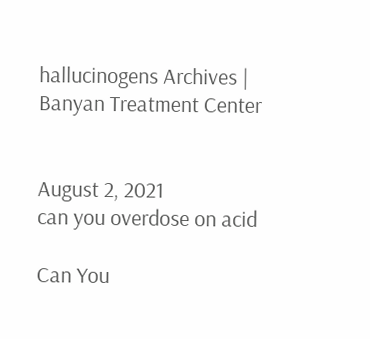hallucinogens Archives | Banyan Treatment Center


August 2, 2021
can you overdose on acid

Can You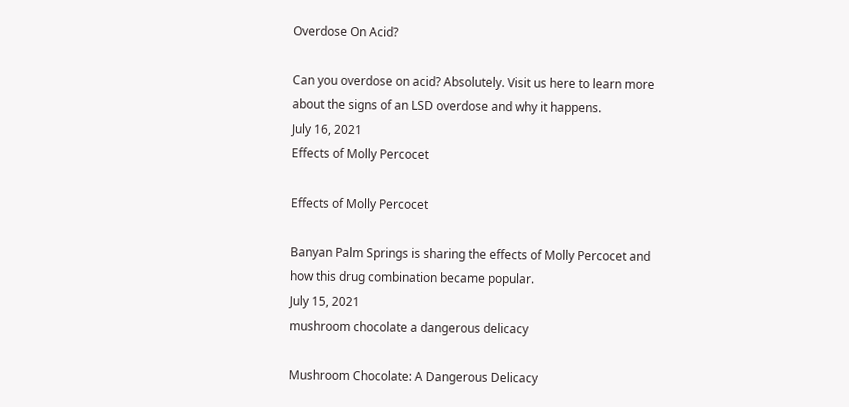Overdose On Acid?

Can you overdose on acid? Absolutely. Visit us here to learn more about the signs of an LSD overdose and why it happens.
July 16, 2021
Effects of Molly Percocet

Effects of Molly Percocet

Banyan Palm Springs is sharing the effects of Molly Percocet and how this drug combination became popular.
July 15, 2021
mushroom chocolate a dangerous delicacy

Mushroom Chocolate: A Dangerous Delicacy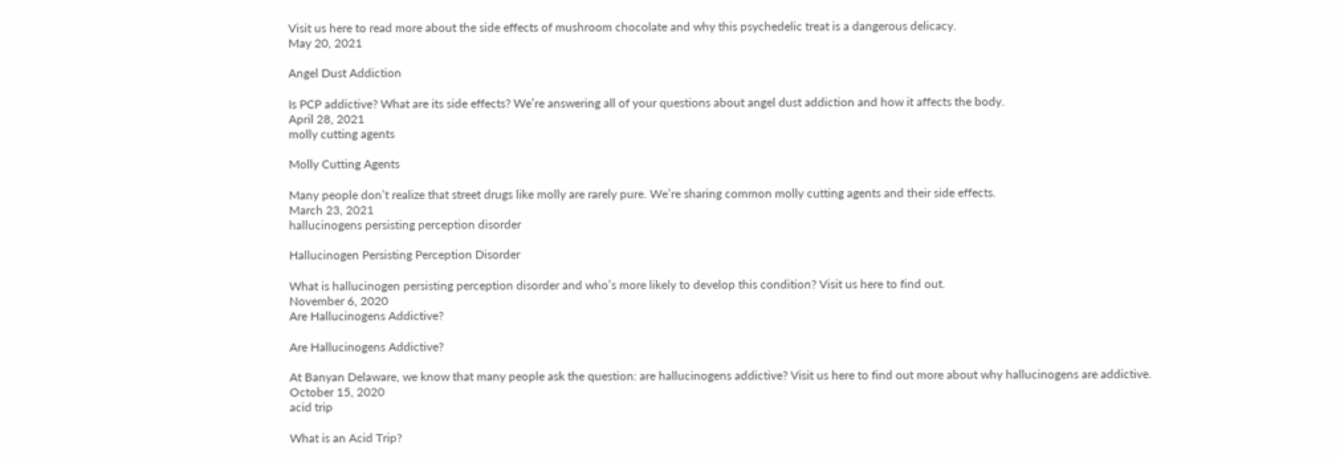Visit us here to read more about the side effects of mushroom chocolate and why this psychedelic treat is a dangerous delicacy.
May 20, 2021

Angel Dust Addiction

Is PCP addictive? What are its side effects? We’re answering all of your questions about angel dust addiction and how it affects the body.
April 28, 2021
molly cutting agents

Molly Cutting Agents

Many people don’t realize that street drugs like molly are rarely pure. We’re sharing common molly cutting agents and their side effects.
March 23, 2021
hallucinogens persisting perception disorder

Hallucinogen Persisting Perception Disorder

What is hallucinogen persisting perception disorder and who’s more likely to develop this condition? Visit us here to find out.
November 6, 2020
Are Hallucinogens Addictive?

Are Hallucinogens Addictive?

At Banyan Delaware, we know that many people ask the question: are hallucinogens addictive? Visit us here to find out more about why hallucinogens are addictive.
October 15, 2020
acid trip

What is an Acid Trip?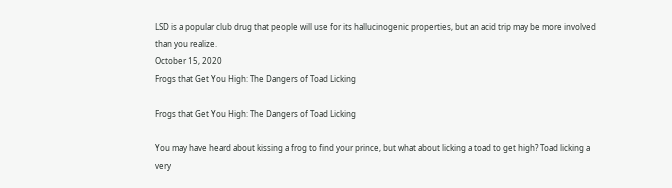LSD is a popular club drug that people will use for its hallucinogenic properties, but an acid trip may be more involved than you realize.
October 15, 2020
Frogs that Get You High: The Dangers of Toad Licking

Frogs that Get You High: The Dangers of Toad Licking

You may have heard about kissing a frog to find your prince, but what about licking a toad to get high? Toad licking a very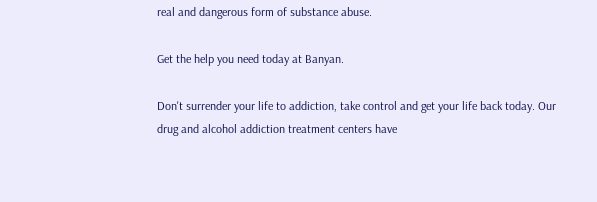real and dangerous form of substance abuse.

Get the help you need today at Banyan.

Don't surrender your life to addiction, take control and get your life back today. Our drug and alcohol addiction treatment centers have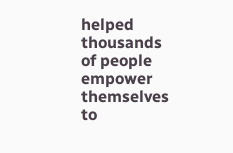helped thousands of people empower themselves to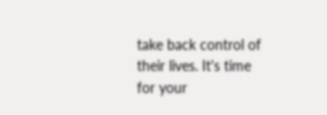take back control of their lives. It's time for your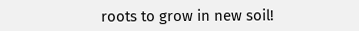roots to grow in new soil!